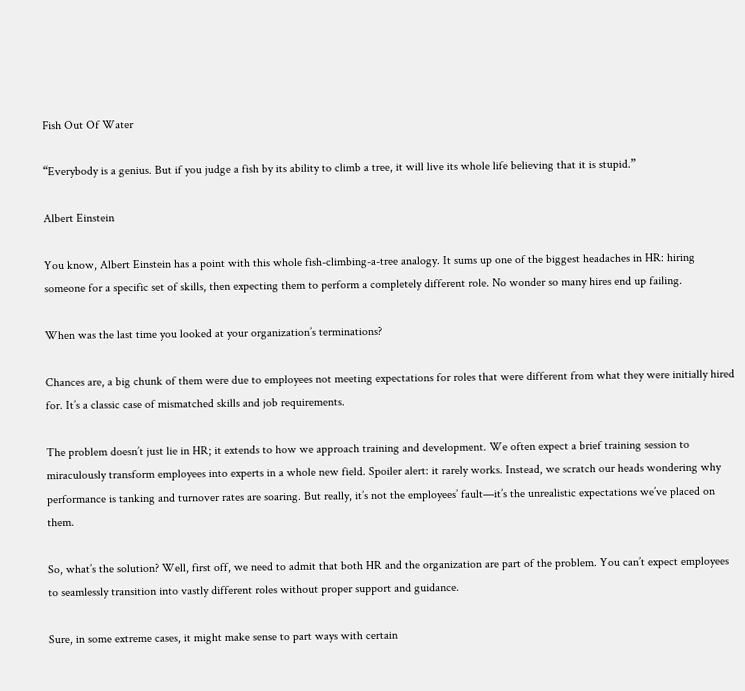Fish Out Of Water

“Everybody is a genius. But if you judge a fish by its ability to climb a tree, it will live its whole life believing that it is stupid.”

Albert Einstein

You know, Albert Einstein has a point with this whole fish-climbing-a-tree analogy. It sums up one of the biggest headaches in HR: hiring someone for a specific set of skills, then expecting them to perform a completely different role. No wonder so many hires end up failing.

When was the last time you looked at your organization’s terminations?

Chances are, a big chunk of them were due to employees not meeting expectations for roles that were different from what they were initially hired for. It’s a classic case of mismatched skills and job requirements.

The problem doesn’t just lie in HR; it extends to how we approach training and development. We often expect a brief training session to miraculously transform employees into experts in a whole new field. Spoiler alert: it rarely works. Instead, we scratch our heads wondering why performance is tanking and turnover rates are soaring. But really, it’s not the employees’ fault—it’s the unrealistic expectations we’ve placed on them.

So, what’s the solution? Well, first off, we need to admit that both HR and the organization are part of the problem. You can’t expect employees to seamlessly transition into vastly different roles without proper support and guidance.

Sure, in some extreme cases, it might make sense to part ways with certain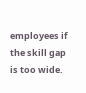employees if the skill gap is too wide.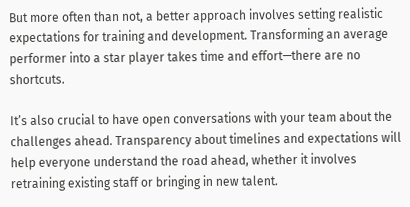But more often than not, a better approach involves setting realistic expectations for training and development. Transforming an average performer into a star player takes time and effort—there are no shortcuts.

It’s also crucial to have open conversations with your team about the challenges ahead. Transparency about timelines and expectations will help everyone understand the road ahead, whether it involves retraining existing staff or bringing in new talent.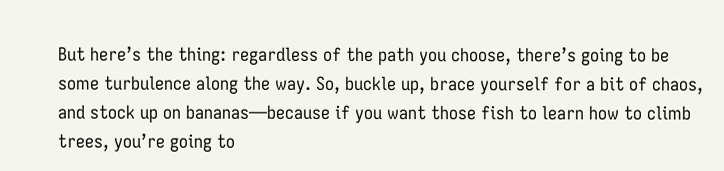But here’s the thing: regardless of the path you choose, there’s going to be some turbulence along the way. So, buckle up, brace yourself for a bit of chaos, and stock up on bananas—because if you want those fish to learn how to climb trees, you’re going to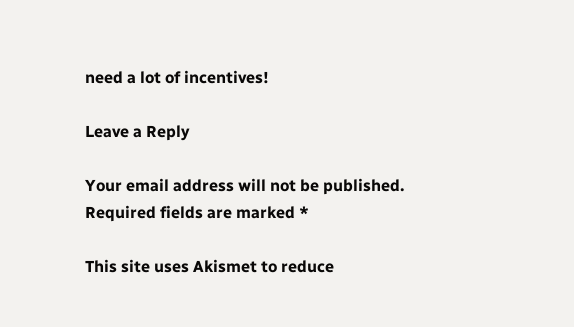need a lot of incentives!

Leave a Reply

Your email address will not be published. Required fields are marked *

This site uses Akismet to reduce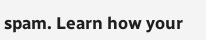spam. Learn how your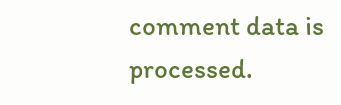comment data is processed.